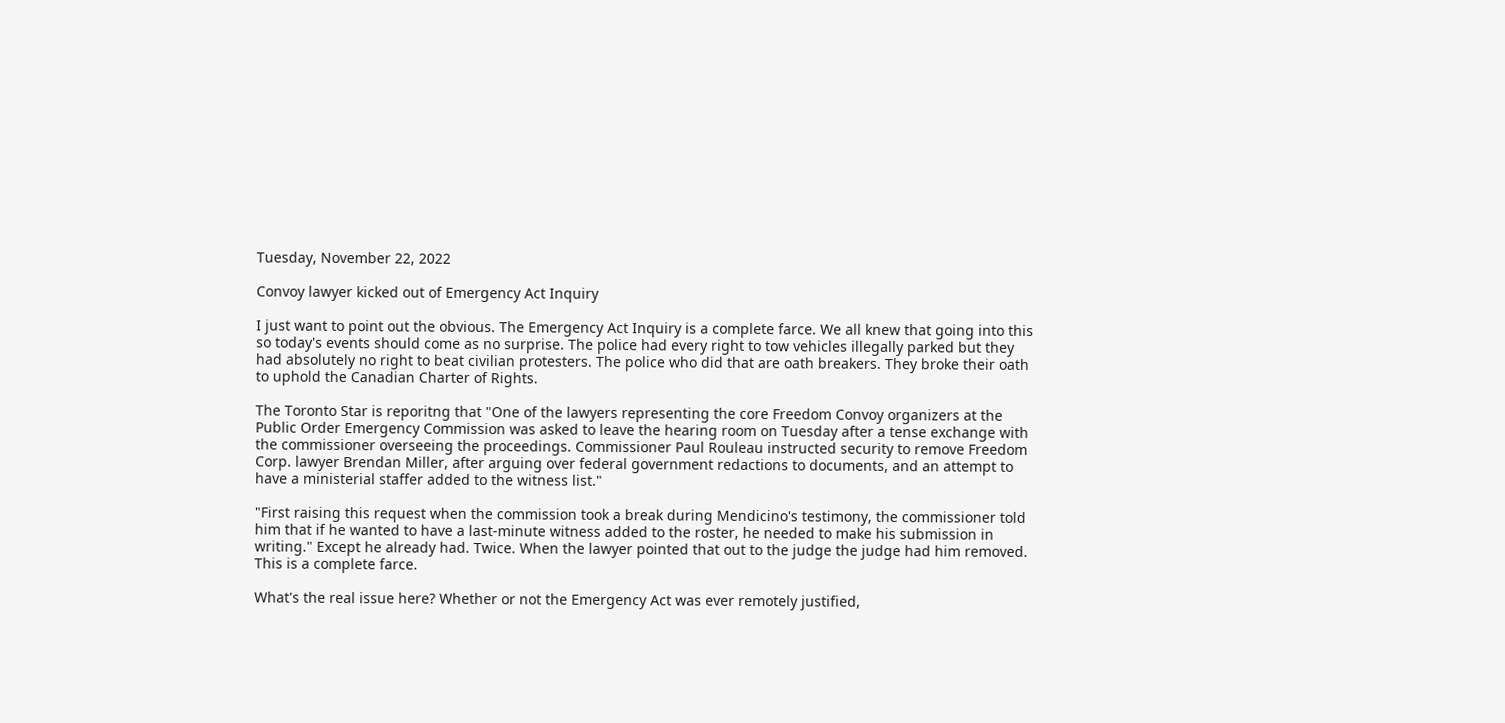Tuesday, November 22, 2022

Convoy lawyer kicked out of Emergency Act Inquiry

I just want to point out the obvious. The Emergency Act Inquiry is a complete farce. We all knew that going into this so today's events should come as no surprise. The police had every right to tow vehicles illegally parked but they had absolutely no right to beat civilian protesters. The police who did that are oath breakers. They broke their oath to uphold the Canadian Charter of Rights.

The Toronto Star is reporitng that "One of the lawyers representing the core Freedom Convoy organizers at the Public Order Emergency Commission was asked to leave the hearing room on Tuesday after a tense exchange with the commissioner overseeing the proceedings. Commissioner Paul Rouleau instructed security to remove Freedom Corp. lawyer Brendan Miller, after arguing over federal government redactions to documents, and an attempt to have a ministerial staffer added to the witness list."

"First raising this request when the commission took a break during Mendicino's testimony, the commissioner told him that if he wanted to have a last-minute witness added to the roster, he needed to make his submission in writing." Except he already had. Twice. When the lawyer pointed that out to the judge the judge had him removed. This is a complete farce.

What's the real issue here? Whether or not the Emergency Act was ever remotely justified,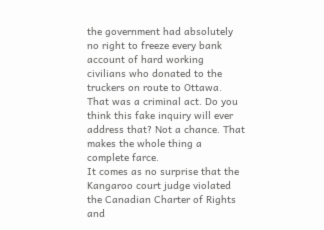the government had absolutely no right to freeze every bank account of hard working civilians who donated to the truckers on route to Ottawa. That was a criminal act. Do you think this fake inquiry will ever address that? Not a chance. That makes the whole thing a complete farce.
It comes as no surprise that the Kangaroo court judge violated the Canadian Charter of Rights and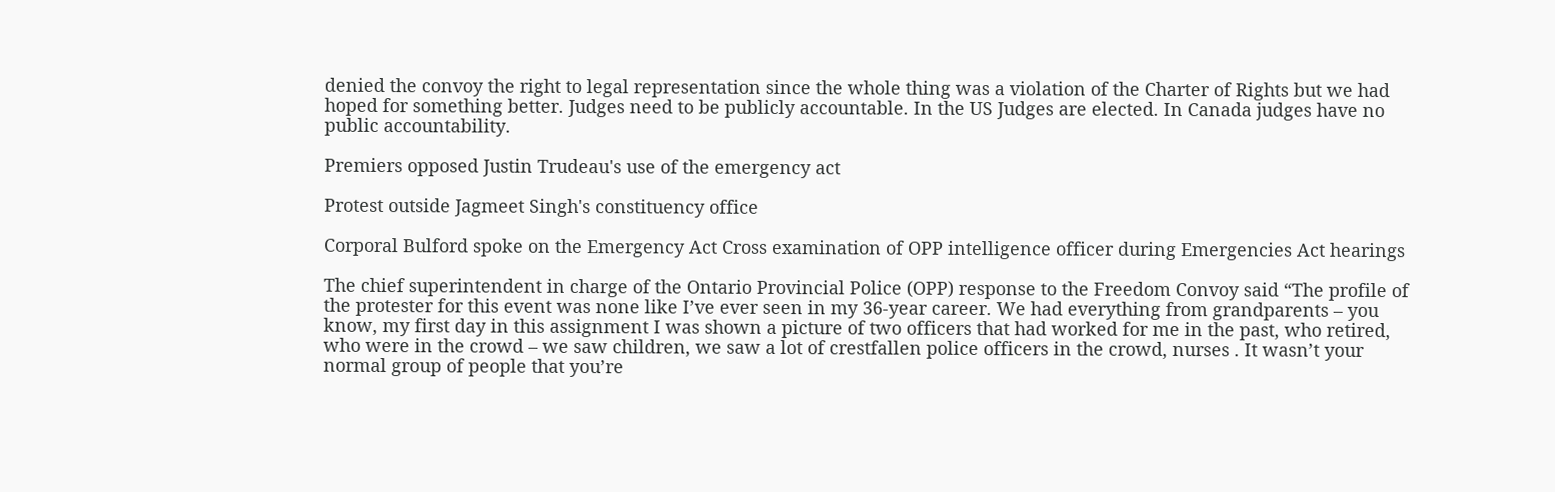denied the convoy the right to legal representation since the whole thing was a violation of the Charter of Rights but we had hoped for something better. Judges need to be publicly accountable. In the US Judges are elected. In Canada judges have no public accountability.

Premiers opposed Justin Trudeau's use of the emergency act

Protest outside Jagmeet Singh's constituency office

Corporal Bulford spoke on the Emergency Act Cross examination of OPP intelligence officer during Emergencies Act hearings

The chief superintendent in charge of the Ontario Provincial Police (OPP) response to the Freedom Convoy said “The profile of the protester for this event was none like I’ve ever seen in my 36-year career. We had everything from grandparents – you know, my first day in this assignment I was shown a picture of two officers that had worked for me in the past, who retired, who were in the crowd – we saw children, we saw a lot of crestfallen police officers in the crowd, nurses . It wasn’t your normal group of people that you’re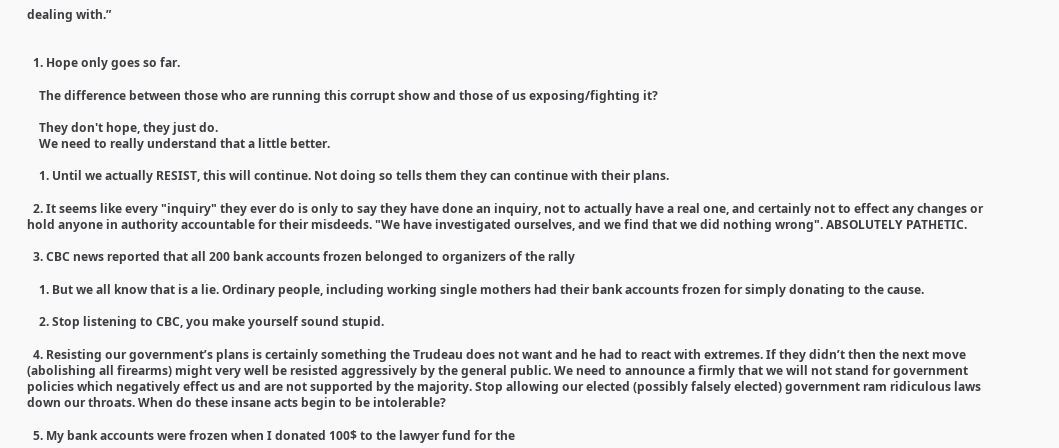dealing with.”


  1. Hope only goes so far.

    The difference between those who are running this corrupt show and those of us exposing/fighting it?

    They don't hope, they just do.
    We need to really understand that a little better.

    1. Until we actually RESIST, this will continue. Not doing so tells them they can continue with their plans.

  2. It seems like every "inquiry" they ever do is only to say they have done an inquiry, not to actually have a real one, and certainly not to effect any changes or hold anyone in authority accountable for their misdeeds. "We have investigated ourselves, and we find that we did nothing wrong". ABSOLUTELY PATHETIC.

  3. CBC news reported that all 200 bank accounts frozen belonged to organizers of the rally

    1. But we all know that is a lie. Ordinary people, including working single mothers had their bank accounts frozen for simply donating to the cause.

    2. Stop listening to CBC, you make yourself sound stupid.

  4. Resisting our government’s plans is certainly something the Trudeau does not want and he had to react with extremes. If they didn’t then the next move (abolishing all firearms) might very well be resisted aggressively by the general public. We need to announce a firmly that we will not stand for government policies which negatively effect us and are not supported by the majority. Stop allowing our elected (possibly falsely elected) government ram ridiculous laws down our throats. When do these insane acts begin to be intolerable?

  5. My bank accounts were frozen when I donated 100$ to the lawyer fund for the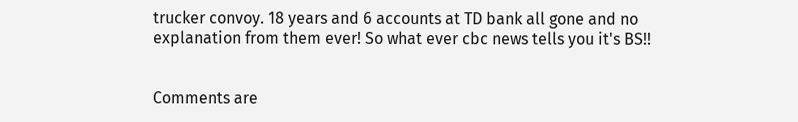trucker convoy. 18 years and 6 accounts at TD bank all gone and no explanation from them ever! So what ever cbc news tells you it's BS!!


Comments are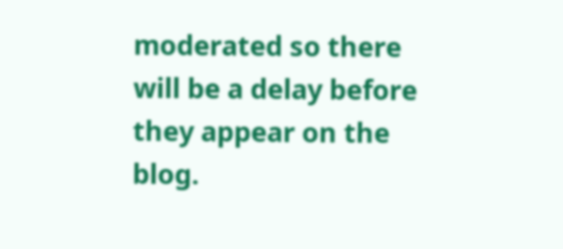moderated so there will be a delay before they appear on the blog.